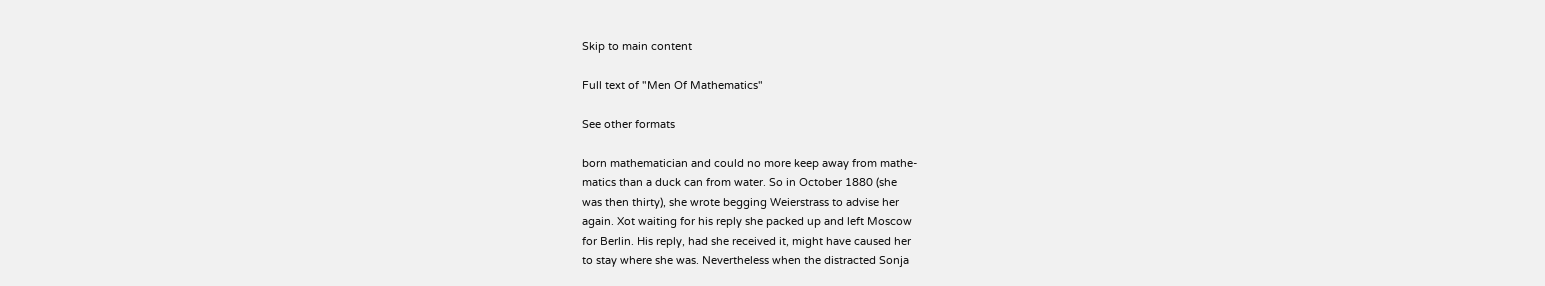Skip to main content

Full text of "Men Of Mathematics"

See other formats

born mathematician and could no more keep away from mathe-
matics than a duck can from water. So in October 1880 (she
was then thirty), she wrote begging Weierstrass to advise her
again. Xot waiting for his reply she packed up and left Moscow
for Berlin. His reply, had she received it, might have caused her
to stay where she was. Nevertheless when the distracted Sonja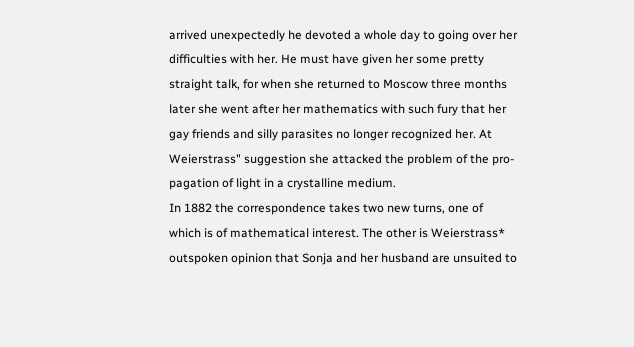arrived unexpectedly he devoted a whole day to going over her
difficulties with her. He must have given her some pretty
straight talk, for when she returned to Moscow three months
later she went after her mathematics with such fury that her
gay friends and silly parasites no longer recognized her. At
Weierstrass" suggestion she attacked the problem of the pro-
pagation of light in a crystalline medium.
In 1882 the correspondence takes two new turns, one of
which is of mathematical interest. The other is Weierstrass*
outspoken opinion that Sonja and her husband are unsuited to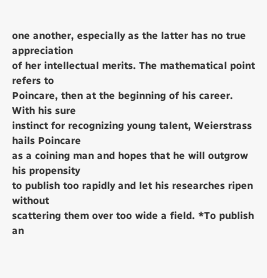one another, especially as the latter has no true appreciation
of her intellectual merits. The mathematical point refers to
Poincare, then at the beginning of his career. With his sure
instinct for recognizing young talent, Weierstrass hails Poincare
as a coining man and hopes that he will outgrow his propensity
to publish too rapidly and let his researches ripen without
scattering them over too wide a field. *To publish an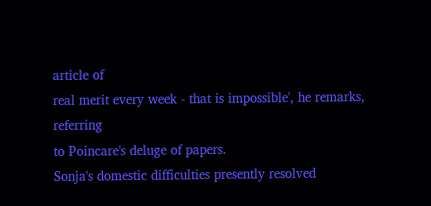article of
real merit every week - that is impossible', he remarks, referring
to Poincare's deluge of papers.
Sonja's domestic difficulties presently resolved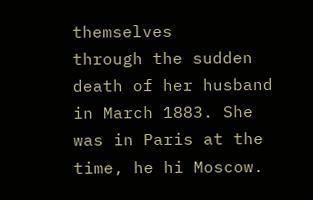themselves
through the sudden death of her husband in March 1883. She
was in Paris at the time, he hi Moscow.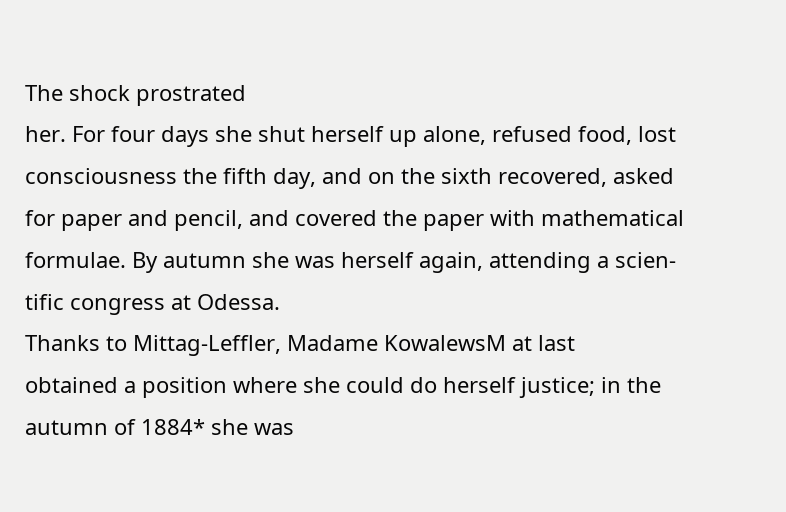The shock prostrated
her. For four days she shut herself up alone, refused food, lost
consciousness the fifth day, and on the sixth recovered, asked
for paper and pencil, and covered the paper with mathematical
formulae. By autumn she was herself again, attending a scien-
tific congress at Odessa.
Thanks to Mittag-Leffler, Madame KowalewsM at last
obtained a position where she could do herself justice; in the
autumn of 1884* she was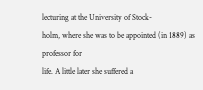lecturing at the University of Stock-
holm, where she was to be appointed (in 1889) as professor for
life. A little later she suffered a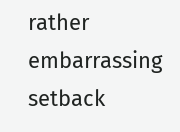rather embarrassing setback